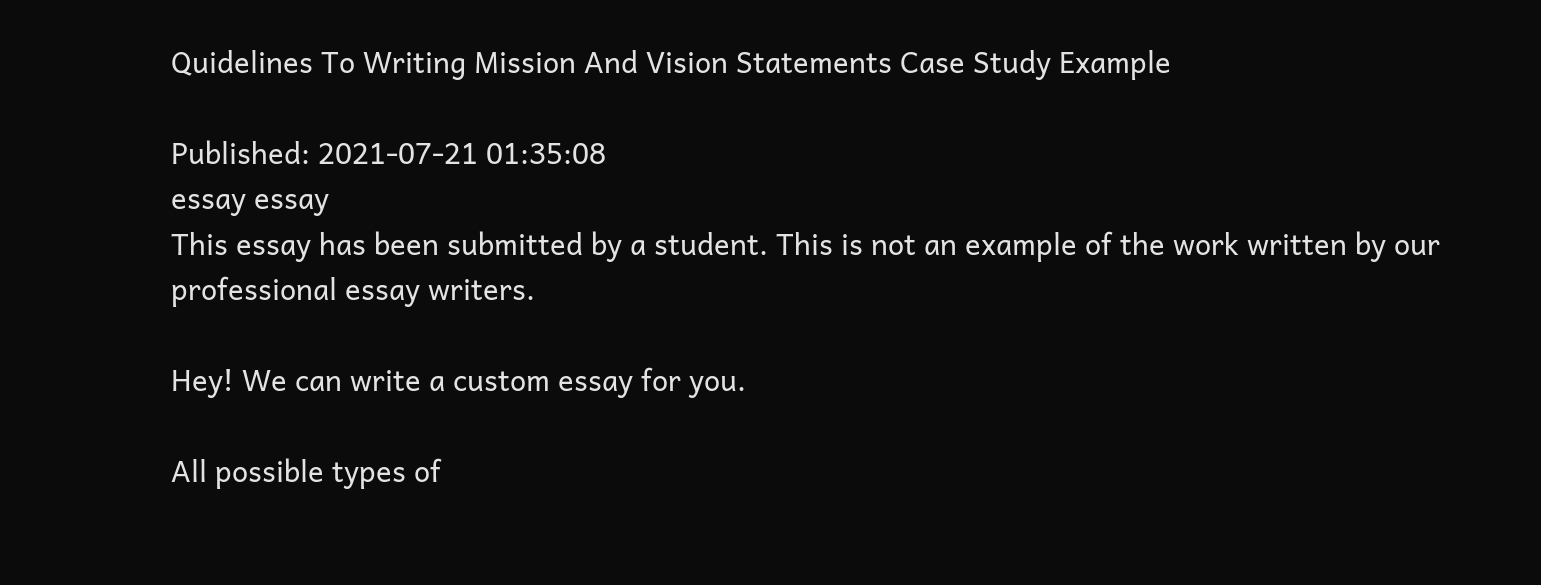Quidelines To Writing Mission And Vision Statements Case Study Example

Published: 2021-07-21 01:35:08
essay essay
This essay has been submitted by a student. This is not an example of the work written by our professional essay writers.

Hey! We can write a custom essay for you.

All possible types of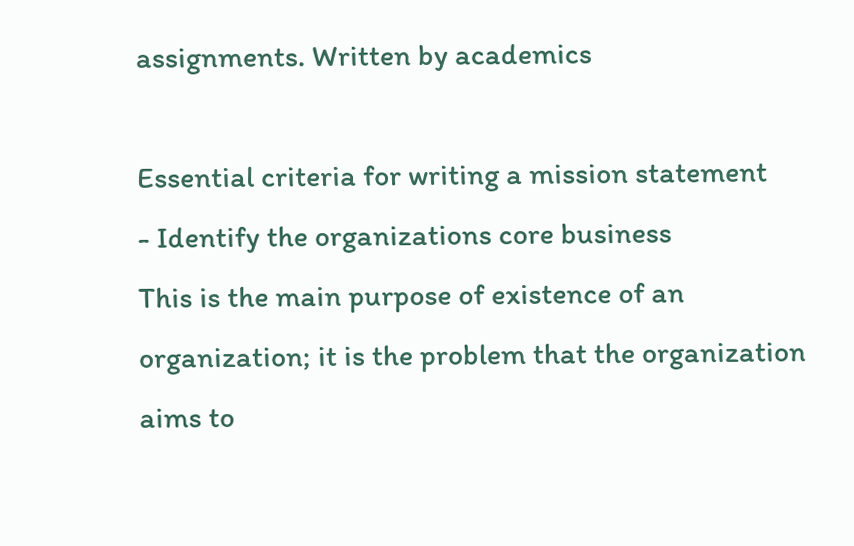assignments. Written by academics

Essential criteria for writing a mission statement
- Identify the organizations core business
This is the main purpose of existence of an organization; it is the problem that the organization aims to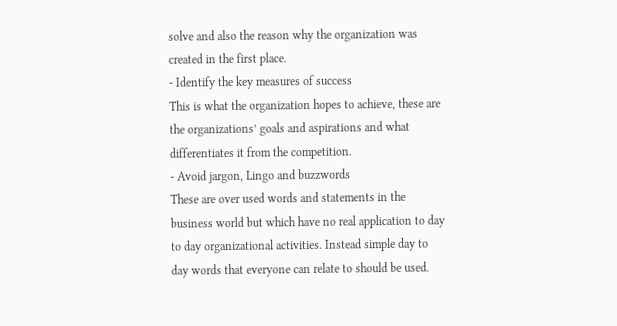solve and also the reason why the organization was created in the first place.
- Identify the key measures of success
This is what the organization hopes to achieve, these are the organizations’ goals and aspirations and what differentiates it from the competition.
- Avoid jargon, Lingo and buzzwords
These are over used words and statements in the business world but which have no real application to day to day organizational activities. Instead simple day to day words that everyone can relate to should be used.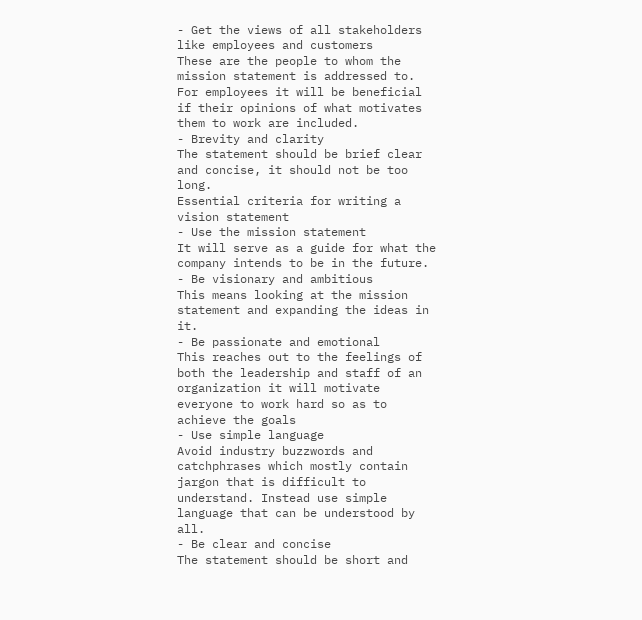- Get the views of all stakeholders like employees and customers
These are the people to whom the mission statement is addressed to. For employees it will be beneficial if their opinions of what motivates them to work are included.
- Brevity and clarity
The statement should be brief clear and concise, it should not be too long.
Essential criteria for writing a vision statement
- Use the mission statement
It will serve as a guide for what the company intends to be in the future.
- Be visionary and ambitious
This means looking at the mission statement and expanding the ideas in it.
- Be passionate and emotional
This reaches out to the feelings of both the leadership and staff of an organization it will motivate everyone to work hard so as to achieve the goals
- Use simple language
Avoid industry buzzwords and catchphrases which mostly contain jargon that is difficult to understand. Instead use simple language that can be understood by all.
- Be clear and concise
The statement should be short and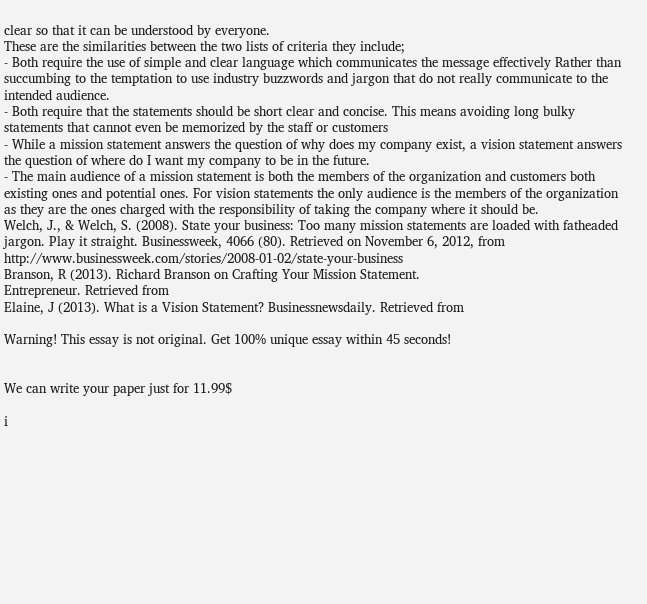clear so that it can be understood by everyone.
These are the similarities between the two lists of criteria they include;
- Both require the use of simple and clear language which communicates the message effectively Rather than succumbing to the temptation to use industry buzzwords and jargon that do not really communicate to the intended audience.
- Both require that the statements should be short clear and concise. This means avoiding long bulky statements that cannot even be memorized by the staff or customers
- While a mission statement answers the question of why does my company exist, a vision statement answers the question of where do I want my company to be in the future.
- The main audience of a mission statement is both the members of the organization and customers both existing ones and potential ones. For vision statements the only audience is the members of the organization as they are the ones charged with the responsibility of taking the company where it should be.
Welch, J., & Welch, S. (2008). State your business: Too many mission statements are loaded with fatheaded jargon. Play it straight. Businessweek, 4066 (80). Retrieved on November 6, 2012, from http://www.businessweek.com/stories/2008-01-02/state-your-business
Branson, R (2013). Richard Branson on Crafting Your Mission Statement.
Entrepreneur. Retrieved from
Elaine, J (2013). What is a Vision Statement? Businessnewsdaily. Retrieved from

Warning! This essay is not original. Get 100% unique essay within 45 seconds!


We can write your paper just for 11.99$

i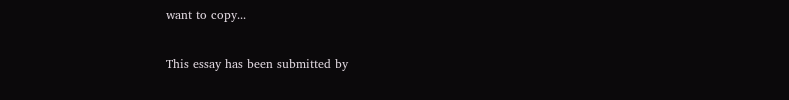want to copy...

This essay has been submitted by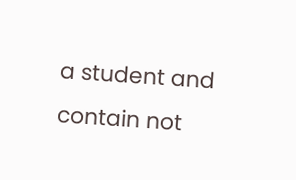a student and contain not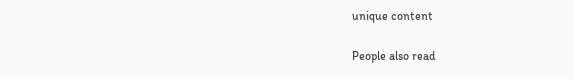unique content

People also read